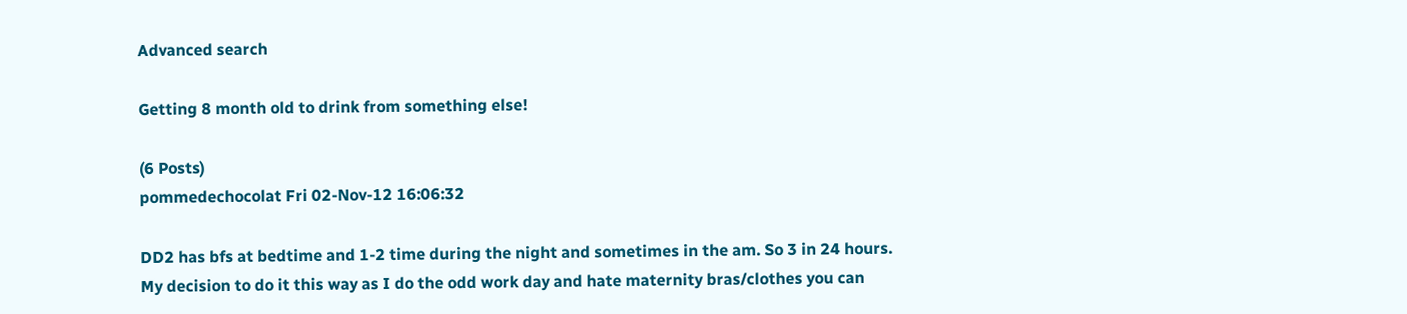Advanced search

Getting 8 month old to drink from something else!

(6 Posts)
pommedechocolat Fri 02-Nov-12 16:06:32

DD2 has bfs at bedtime and 1-2 time during the night and sometimes in the am. So 3 in 24 hours. My decision to do it this way as I do the odd work day and hate maternity bras/clothes you can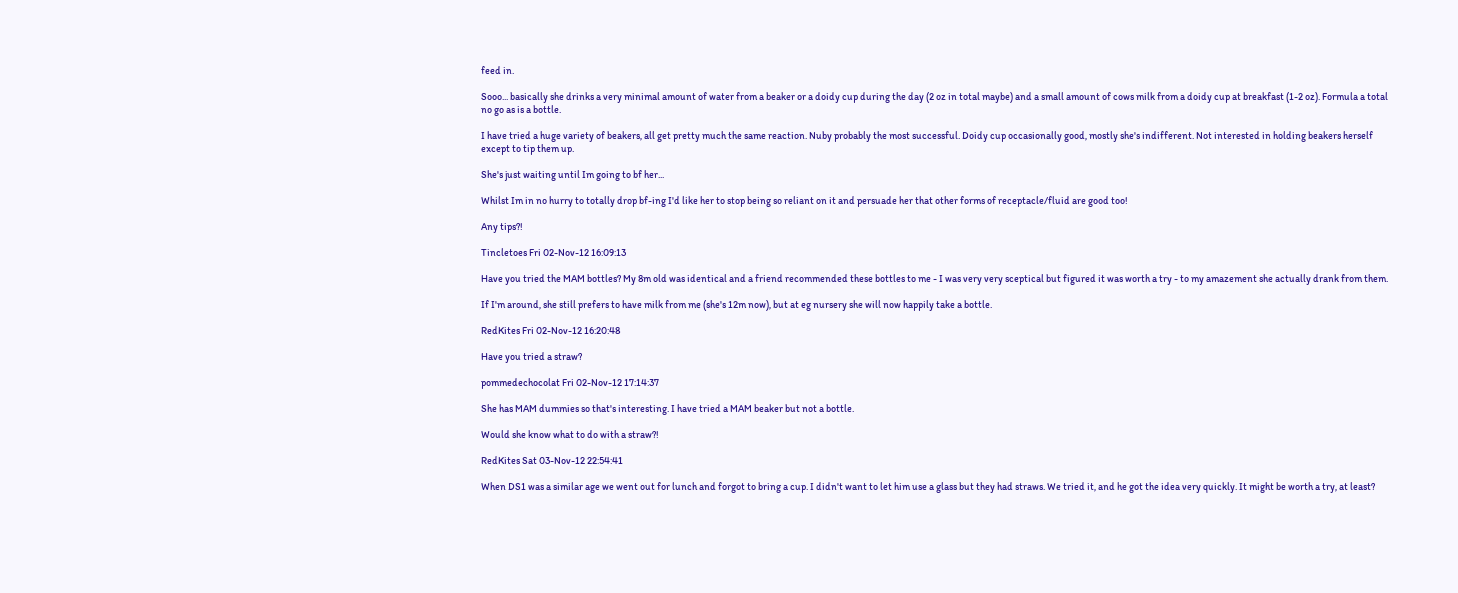feed in.

Sooo... basically she drinks a very minimal amount of water from a beaker or a doidy cup during the day (2 oz in total maybe) and a small amount of cows milk from a doidy cup at breakfast (1-2 oz). Formula a total no go as is a bottle.

I have tried a huge variety of beakers, all get pretty much the same reaction. Nuby probably the most successful. Doidy cup occasionally good, mostly she's indifferent. Not interested in holding beakers herself except to tip them up.

She's just waiting until Im going to bf her...

Whilst Im in no hurry to totally drop bf-ing I'd like her to stop being so reliant on it and persuade her that other forms of receptacle/fluid are good too!

Any tips?!

Tincletoes Fri 02-Nov-12 16:09:13

Have you tried the MAM bottles? My 8m old was identical and a friend recommended these bottles to me - I was very very sceptical but figured it was worth a try - to my amazement she actually drank from them.

If I'm around, she still prefers to have milk from me (she's 12m now), but at eg nursery she will now happily take a bottle.

RedKites Fri 02-Nov-12 16:20:48

Have you tried a straw?

pommedechocolat Fri 02-Nov-12 17:14:37

She has MAM dummies so that's interesting. I have tried a MAM beaker but not a bottle.

Would she know what to do with a straw?!

RedKites Sat 03-Nov-12 22:54:41

When DS1 was a similar age we went out for lunch and forgot to bring a cup. I didn't want to let him use a glass but they had straws. We tried it, and he got the idea very quickly. It might be worth a try, at least?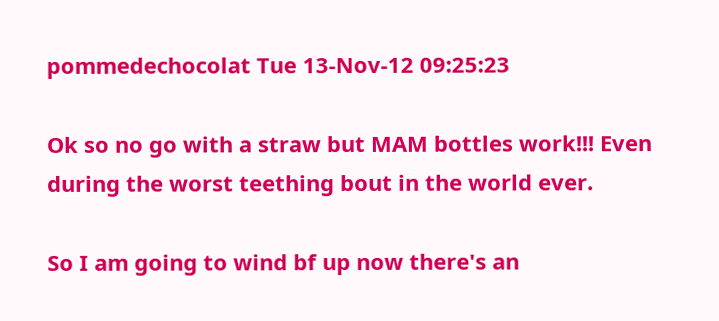pommedechocolat Tue 13-Nov-12 09:25:23

Ok so no go with a straw but MAM bottles work!!! Even during the worst teething bout in the world ever.

So I am going to wind bf up now there's an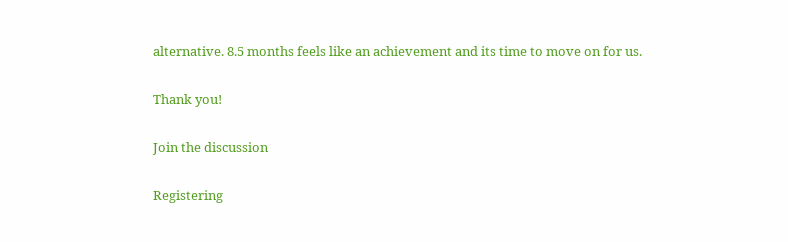alternative. 8.5 months feels like an achievement and its time to move on for us.

Thank you!

Join the discussion

Registering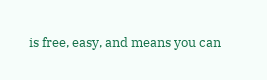is free, easy, and means you can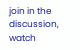join in the discussion, watch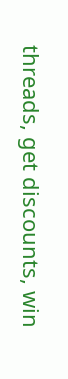threads, get discounts, win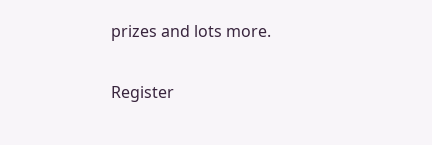prizes and lots more.

Register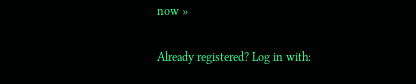now »

Already registered? Log in with: